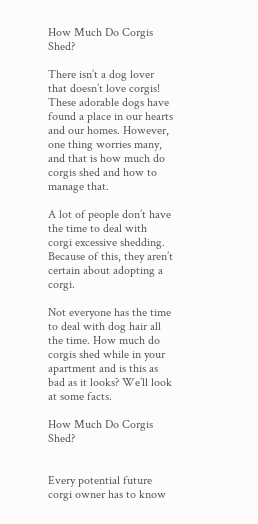How Much Do Corgis Shed?

There isn’t a dog lover that doesn’t love corgis! These adorable dogs have found a place in our hearts and our homes. However, one thing worries many, and that is how much do corgis shed and how to manage that.

A lot of people don’t have the time to deal with corgi excessive shedding. Because of this, they aren’t certain about adopting a corgi.

Not everyone has the time to deal with dog hair all the time. How much do corgis shed while in your apartment and is this as bad as it looks? We’ll look at some facts.

How Much Do Corgis Shed?


Every potential future corgi owner has to know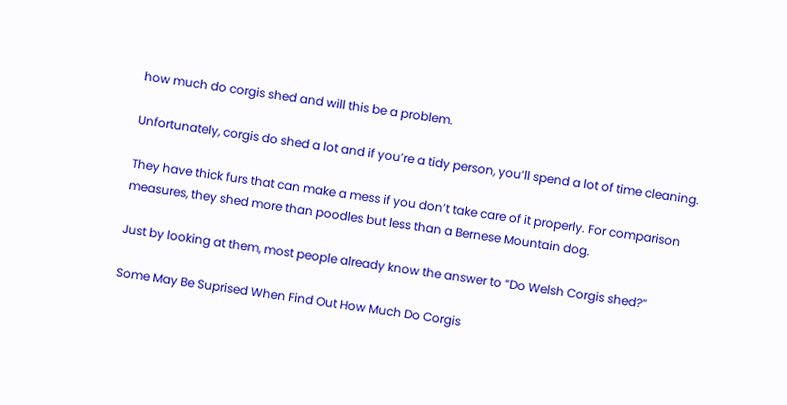how much do corgis shed and will this be a problem.

Unfortunately, corgis do shed a lot and if you’re a tidy person, you’ll spend a lot of time cleaning.

They have thick furs that can make a mess if you don’t take care of it properly. For comparison measures, they shed more than poodles but less than a Bernese Mountain dog.

Just by looking at them, most people already know the answer to “Do Welsh Corgis shed?”

Some May Be Suprised When Find Out How Much Do Corgis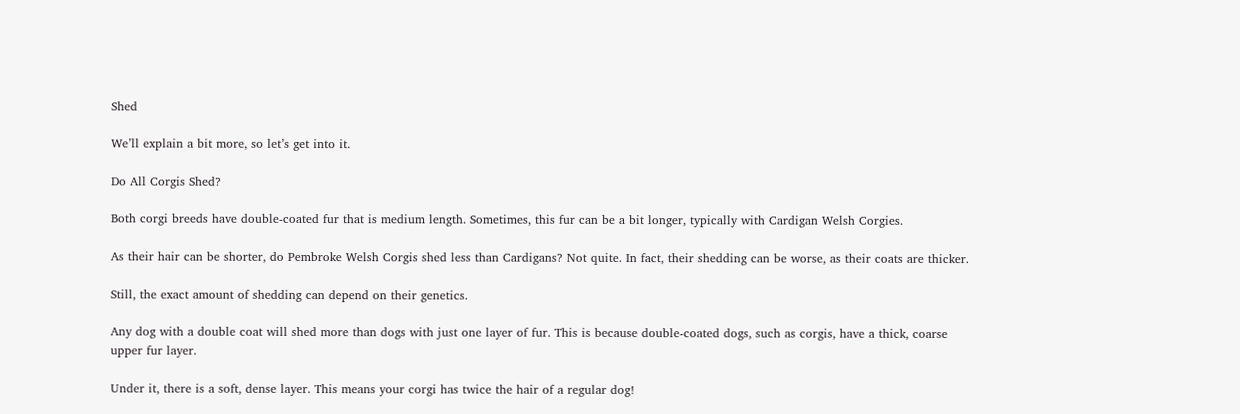Shed

We’ll explain a bit more, so let’s get into it.

Do All Corgis Shed?

Both corgi breeds have double-coated fur that is medium length. Sometimes, this fur can be a bit longer, typically with Cardigan Welsh Corgies.

As their hair can be shorter, do Pembroke Welsh Corgis shed less than Cardigans? Not quite. In fact, their shedding can be worse, as their coats are thicker.

Still, the exact amount of shedding can depend on their genetics.

Any dog with a double coat will shed more than dogs with just one layer of fur. This is because double-coated dogs, such as corgis, have a thick, coarse upper fur layer.

Under it, there is a soft, dense layer. This means your corgi has twice the hair of a regular dog!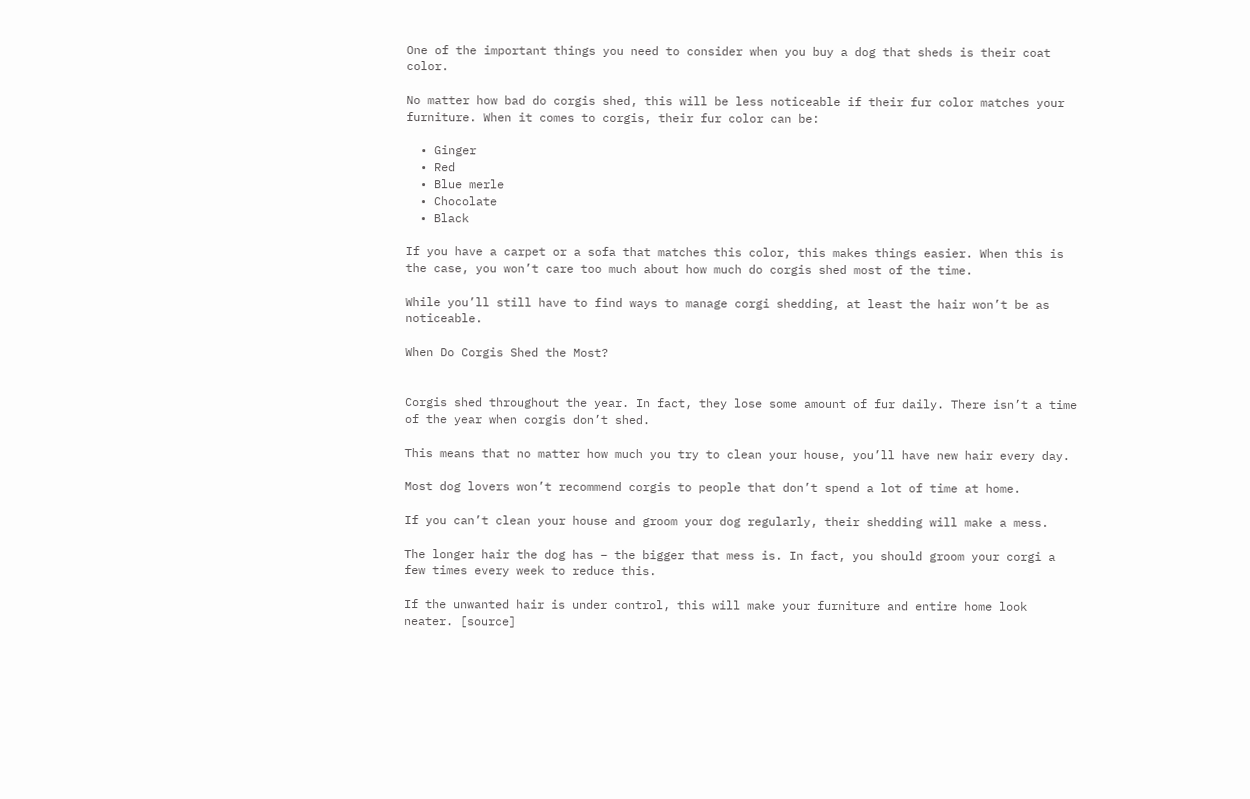One of the important things you need to consider when you buy a dog that sheds is their coat color.

No matter how bad do corgis shed, this will be less noticeable if their fur color matches your furniture. When it comes to corgis, their fur color can be:

  • Ginger
  • Red
  • Blue merle
  • Chocolate
  • Black

If you have a carpet or a sofa that matches this color, this makes things easier. When this is the case, you won’t care too much about how much do corgis shed most of the time.

While you’ll still have to find ways to manage corgi shedding, at least the hair won’t be as noticeable.

When Do Corgis Shed the Most?


Corgis shed throughout the year. In fact, they lose some amount of fur daily. There isn’t a time of the year when corgis don’t shed.

This means that no matter how much you try to clean your house, you’ll have new hair every day.

Most dog lovers won’t recommend corgis to people that don’t spend a lot of time at home.

If you can’t clean your house and groom your dog regularly, their shedding will make a mess.

The longer hair the dog has – the bigger that mess is. In fact, you should groom your corgi a few times every week to reduce this.

If the unwanted hair is under control, this will make your furniture and entire home look neater. [source]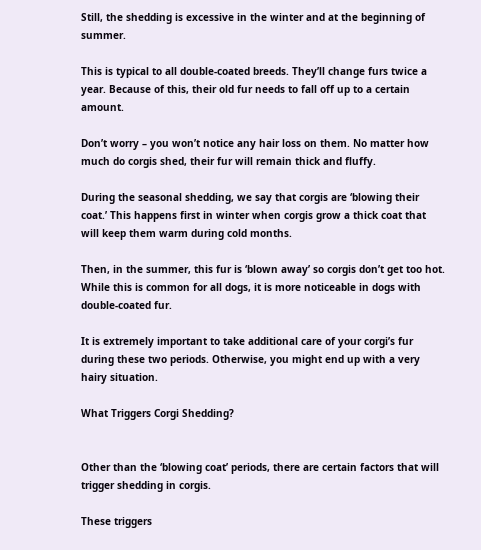Still, the shedding is excessive in the winter and at the beginning of summer.

This is typical to all double-coated breeds. They’ll change furs twice a year. Because of this, their old fur needs to fall off up to a certain amount.

Don’t worry – you won’t notice any hair loss on them. No matter how much do corgis shed, their fur will remain thick and fluffy.

During the seasonal shedding, we say that corgis are ‘blowing their coat.’ This happens first in winter when corgis grow a thick coat that will keep them warm during cold months.

Then, in the summer, this fur is ‘blown away’ so corgis don’t get too hot. While this is common for all dogs, it is more noticeable in dogs with double-coated fur.

It is extremely important to take additional care of your corgi’s fur during these two periods. Otherwise, you might end up with a very hairy situation.

What Triggers Corgi Shedding?


Other than the ‘blowing coat’ periods, there are certain factors that will trigger shedding in corgis.

These triggers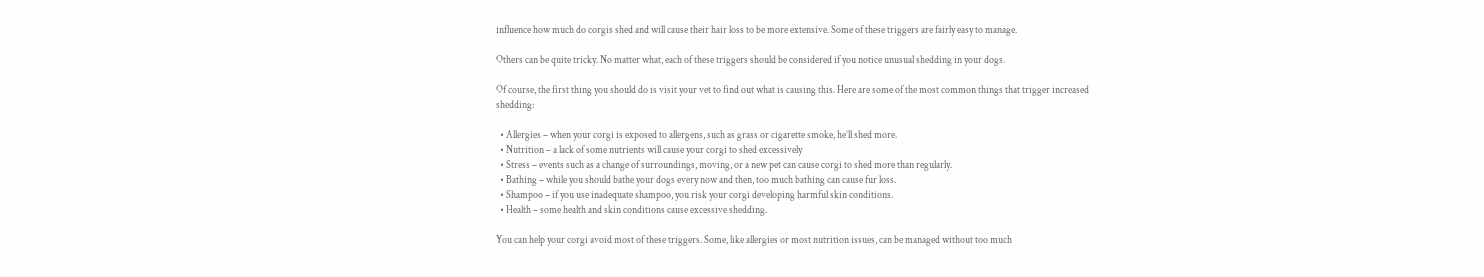influence how much do corgis shed and will cause their hair loss to be more extensive. Some of these triggers are fairly easy to manage.

Others can be quite tricky. No matter what, each of these triggers should be considered if you notice unusual shedding in your dogs.

Of course, the first thing you should do is visit your vet to find out what is causing this. Here are some of the most common things that trigger increased shedding:

  • Allergies – when your corgi is exposed to allergens, such as grass or cigarette smoke, he’ll shed more.
  • Nutrition – a lack of some nutrients will cause your corgi to shed excessively
  • Stress – events such as a change of surroundings, moving, or a new pet can cause corgi to shed more than regularly.
  • Bathing – while you should bathe your dogs every now and then, too much bathing can cause fur loss.
  • Shampoo – if you use inadequate shampoo, you risk your corgi developing harmful skin conditions.
  • Health – some health and skin conditions cause excessive shedding.

You can help your corgi avoid most of these triggers. Some, like allergies or most nutrition issues, can be managed without too much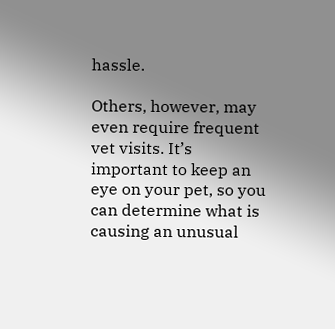hassle.

Others, however, may even require frequent vet visits. It’s important to keep an eye on your pet, so you can determine what is causing an unusual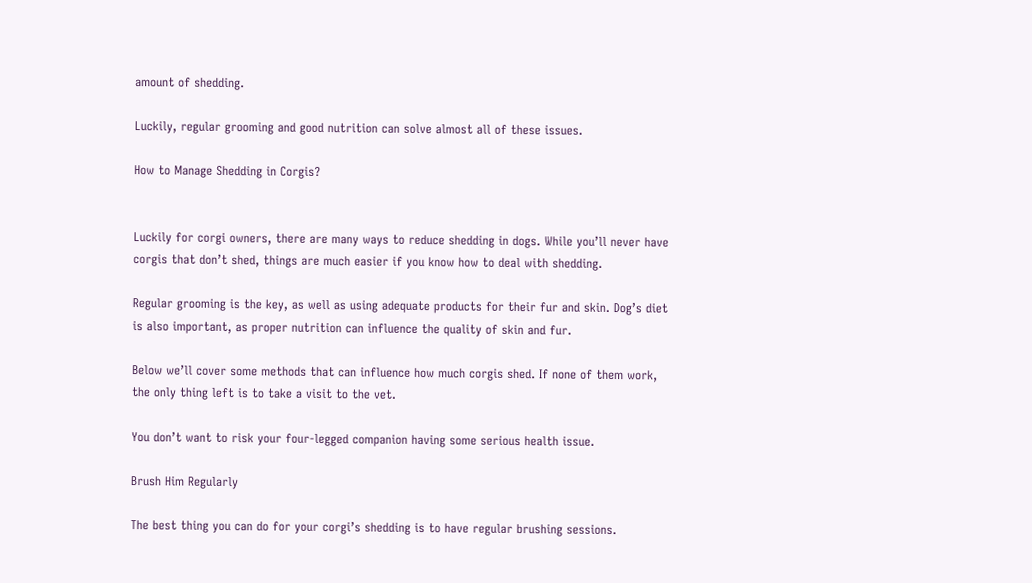amount of shedding.

Luckily, regular grooming and good nutrition can solve almost all of these issues.

How to Manage Shedding in Corgis?


Luckily for corgi owners, there are many ways to reduce shedding in dogs. While you’ll never have corgis that don’t shed, things are much easier if you know how to deal with shedding.

Regular grooming is the key, as well as using adequate products for their fur and skin. Dog’s diet is also important, as proper nutrition can influence the quality of skin and fur.

Below we’ll cover some methods that can influence how much corgis shed. If none of them work, the only thing left is to take a visit to the vet.

You don’t want to risk your four-legged companion having some serious health issue.

Brush Him Regularly

The best thing you can do for your corgi’s shedding is to have regular brushing sessions.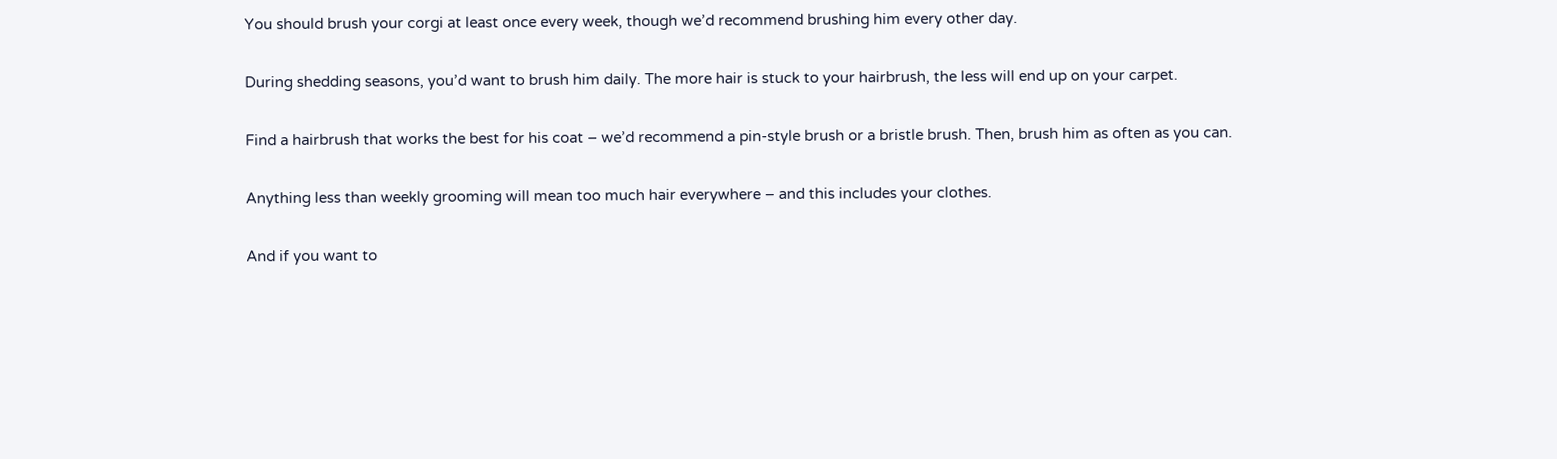You should brush your corgi at least once every week, though we’d recommend brushing him every other day.

During shedding seasons, you’d want to brush him daily. The more hair is stuck to your hairbrush, the less will end up on your carpet.

Find a hairbrush that works the best for his coat – we’d recommend a pin-style brush or a bristle brush. Then, brush him as often as you can.

Anything less than weekly grooming will mean too much hair everywhere – and this includes your clothes.

And if you want to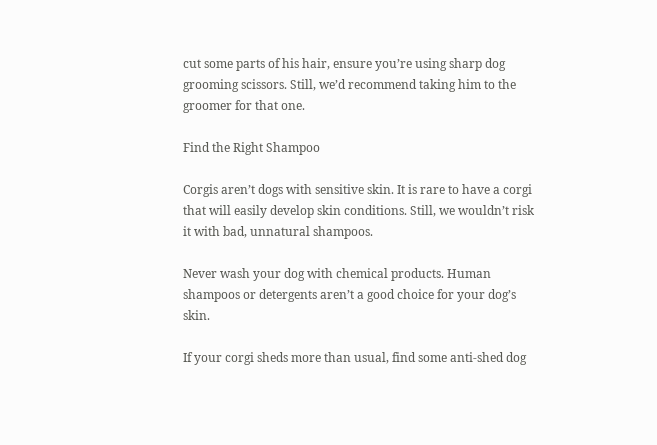cut some parts of his hair, ensure you’re using sharp dog grooming scissors. Still, we’d recommend taking him to the groomer for that one.

Find the Right Shampoo

Corgis aren’t dogs with sensitive skin. It is rare to have a corgi that will easily develop skin conditions. Still, we wouldn’t risk it with bad, unnatural shampoos.

Never wash your dog with chemical products. Human shampoos or detergents aren’t a good choice for your dog’s skin.

If your corgi sheds more than usual, find some anti-shed dog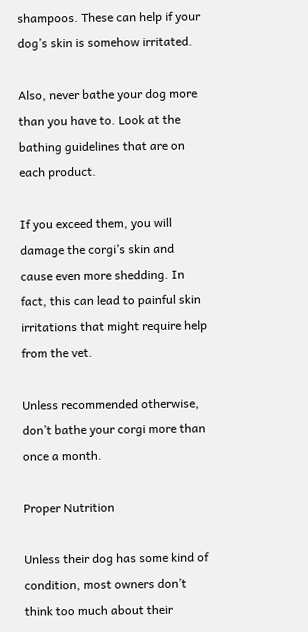shampoos. These can help if your dog’s skin is somehow irritated.

Also, never bathe your dog more than you have to. Look at the bathing guidelines that are on each product.

If you exceed them, you will damage the corgi’s skin and cause even more shedding. In fact, this can lead to painful skin irritations that might require help from the vet.

Unless recommended otherwise, don’t bathe your corgi more than once a month.

Proper Nutrition

Unless their dog has some kind of condition, most owners don’t think too much about their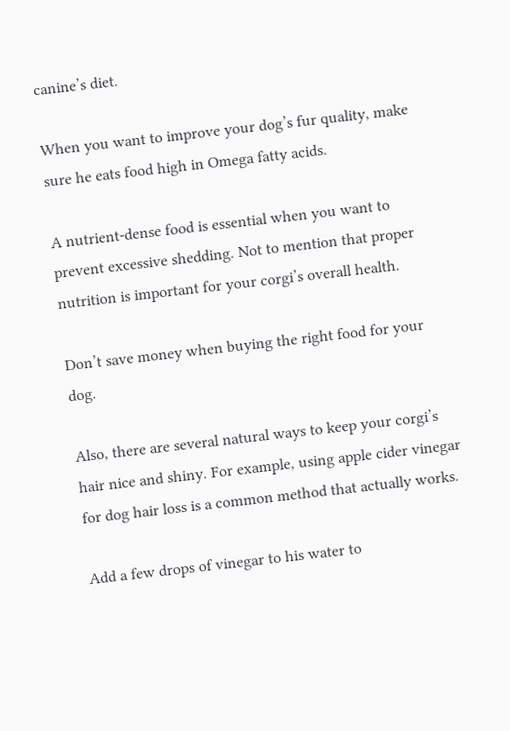canine’s diet.

When you want to improve your dog’s fur quality, make sure he eats food high in Omega fatty acids.

A nutrient-dense food is essential when you want to prevent excessive shedding. Not to mention that proper nutrition is important for your corgi’s overall health.

Don’t save money when buying the right food for your dog.

Also, there are several natural ways to keep your corgi’s hair nice and shiny. For example, using apple cider vinegar for dog hair loss is a common method that actually works.

Add a few drops of vinegar to his water to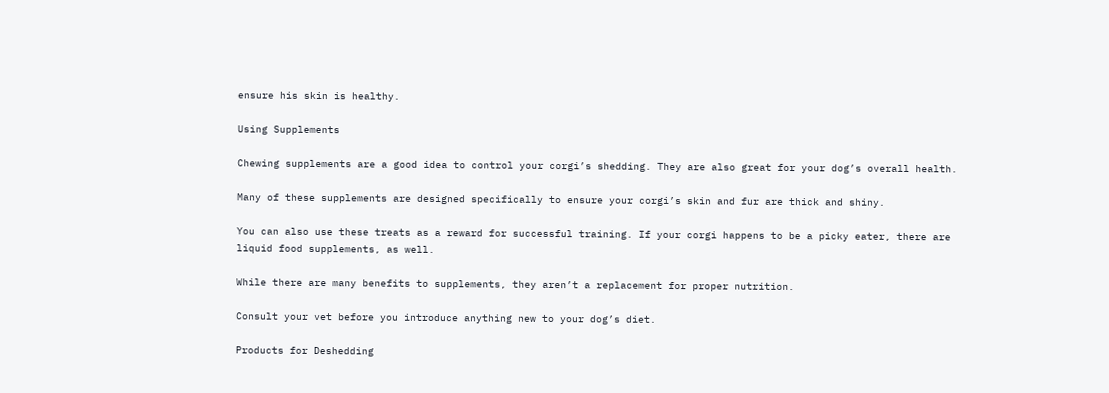ensure his skin is healthy.

Using Supplements

Chewing supplements are a good idea to control your corgi’s shedding. They are also great for your dog’s overall health.

Many of these supplements are designed specifically to ensure your corgi’s skin and fur are thick and shiny.

You can also use these treats as a reward for successful training. If your corgi happens to be a picky eater, there are liquid food supplements, as well.

While there are many benefits to supplements, they aren’t a replacement for proper nutrition.

Consult your vet before you introduce anything new to your dog’s diet.

Products for Deshedding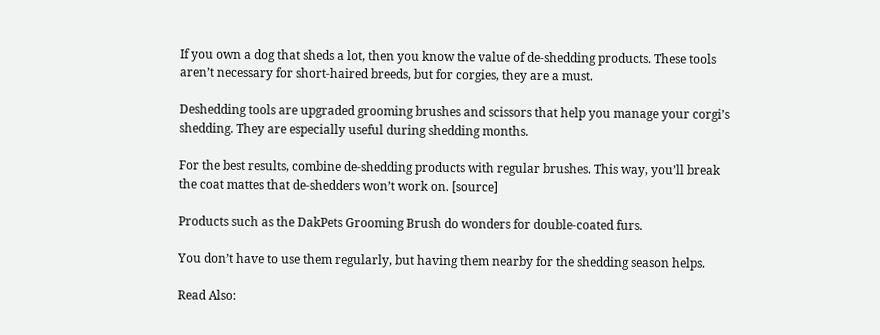If you own a dog that sheds a lot, then you know the value of de-shedding products. These tools aren’t necessary for short-haired breeds, but for corgies, they are a must.

Deshedding tools are upgraded grooming brushes and scissors that help you manage your corgi’s shedding. They are especially useful during shedding months.

For the best results, combine de-shedding products with regular brushes. This way, you’ll break the coat mattes that de-shedders won’t work on. [source]

Products such as the DakPets Grooming Brush do wonders for double-coated furs.

You don’t have to use them regularly, but having them nearby for the shedding season helps.

Read Also: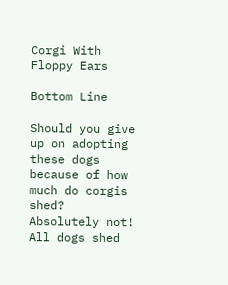Corgi With Floppy Ears

Bottom Line

Should you give up on adopting these dogs because of how much do corgis shed? Absolutely not! All dogs shed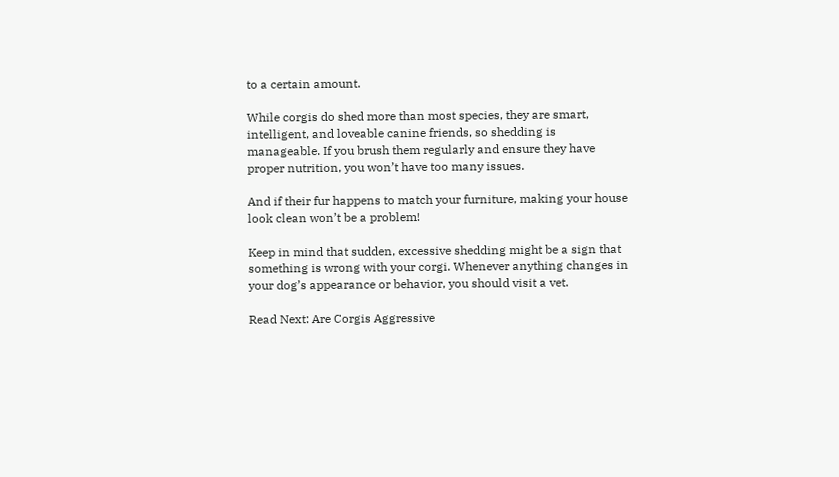to a certain amount.

While corgis do shed more than most species, they are smart, intelligent, and loveable canine friends, so shedding is manageable. If you brush them regularly and ensure they have proper nutrition, you won’t have too many issues.

And if their fur happens to match your furniture, making your house look clean won’t be a problem!

Keep in mind that sudden, excessive shedding might be a sign that something is wrong with your corgi. Whenever anything changes in your dog’s appearance or behavior, you should visit a vet.

Read Next: Are Corgis Aggressive